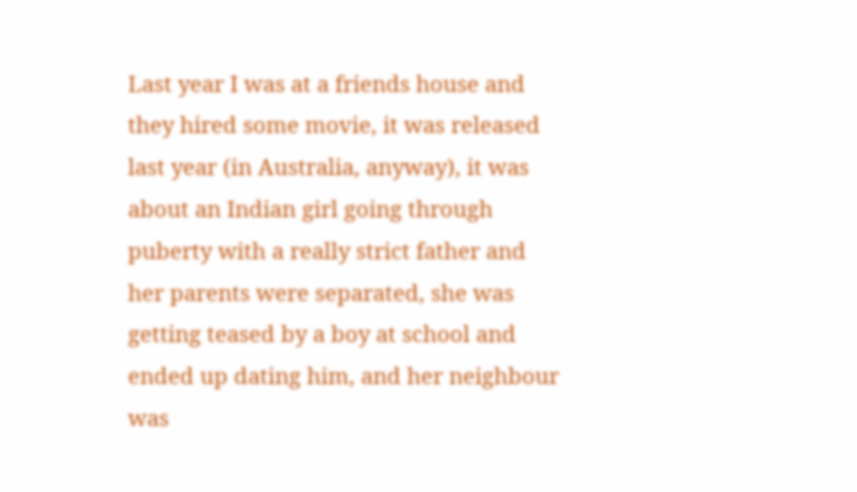Last year I was at a friends house and they hired some movie, it was released last year (in Australia, anyway), it was about an Indian girl going through puberty with a really strict father and her parents were separated, she was getting teased by a boy at school and ended up dating him, and her neighbour was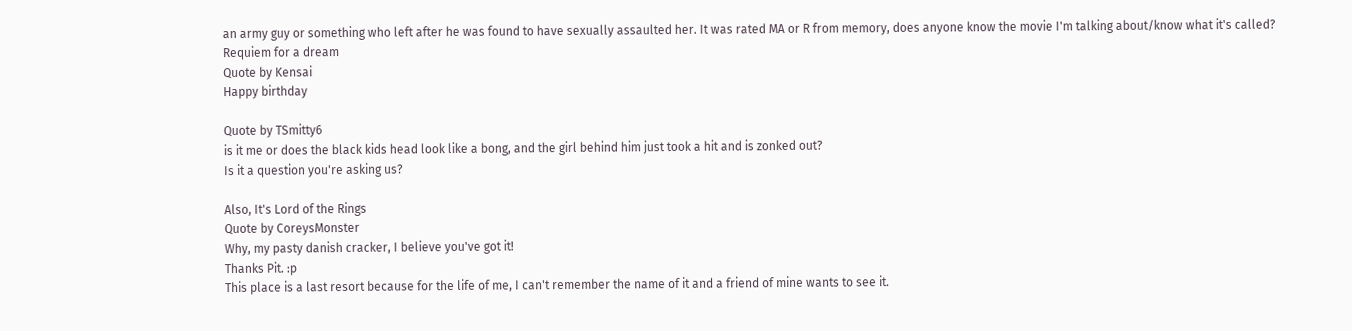an army guy or something who left after he was found to have sexually assaulted her. It was rated MA or R from memory, does anyone know the movie I'm talking about/know what it's called?
Requiem for a dream
Quote by Kensai
Happy birthday

Quote by TSmitty6
is it me or does the black kids head look like a bong, and the girl behind him just took a hit and is zonked out?
Is it a question you're asking us?

Also, It's Lord of the Rings
Quote by CoreysMonster
Why, my pasty danish cracker, I believe you've got it!
Thanks Pit. :p
This place is a last resort because for the life of me, I can't remember the name of it and a friend of mine wants to see it.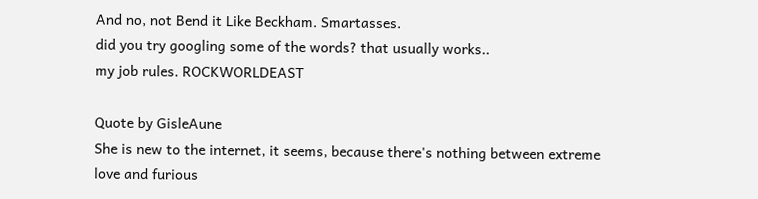And no, not Bend it Like Beckham. Smartasses.
did you try googling some of the words? that usually works..
my job rules. ROCKWORLDEAST

Quote by GisleAune
She is new to the internet, it seems, because there's nothing between extreme love and furious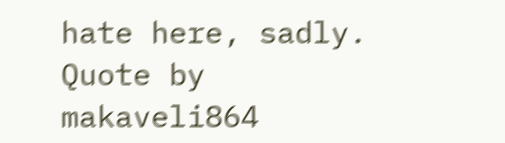hate here, sadly.
Quote by makaveli864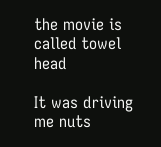the movie is called towel head

It was driving me nuts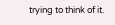trying to think of it.